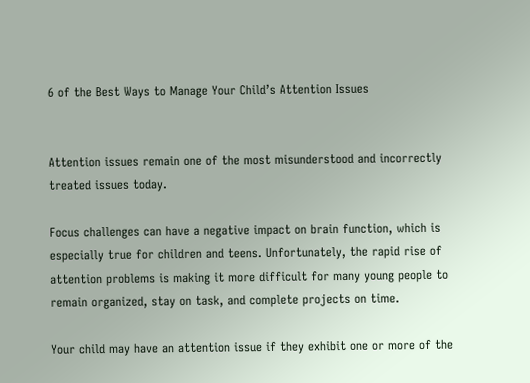6 of the Best Ways to Manage Your Child’s Attention Issues


Attention issues remain one of the most misunderstood and incorrectly treated issues today.

Focus challenges can have a negative impact on brain function, which is especially true for children and teens. Unfortunately, the rapid rise of attention problems is making it more difficult for many young people to remain organized, stay on task, and complete projects on time.

Your child may have an attention issue if they exhibit one or more of the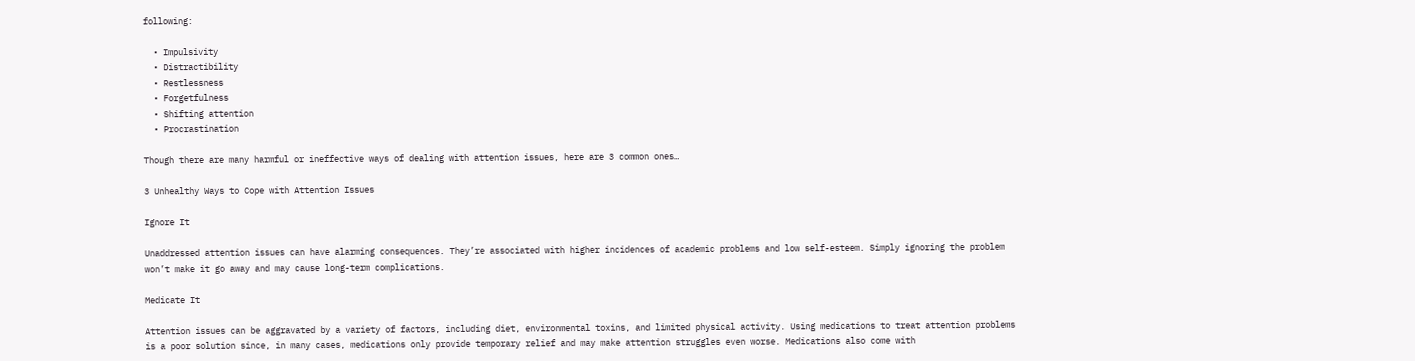following:

  • Impulsivity
  • Distractibility
  • Restlessness
  • Forgetfulness
  • Shifting attention
  • Procrastination

Though there are many harmful or ineffective ways of dealing with attention issues, here are 3 common ones…

3 Unhealthy Ways to Cope with Attention Issues

Ignore It

Unaddressed attention issues can have alarming consequences. They’re associated with higher incidences of academic problems and low self-esteem. Simply ignoring the problem won’t make it go away and may cause long-term complications.

Medicate It

Attention issues can be aggravated by a variety of factors, including diet, environmental toxins, and limited physical activity. Using medications to treat attention problems is a poor solution since, in many cases, medications only provide temporary relief and may make attention struggles even worse. Medications also come with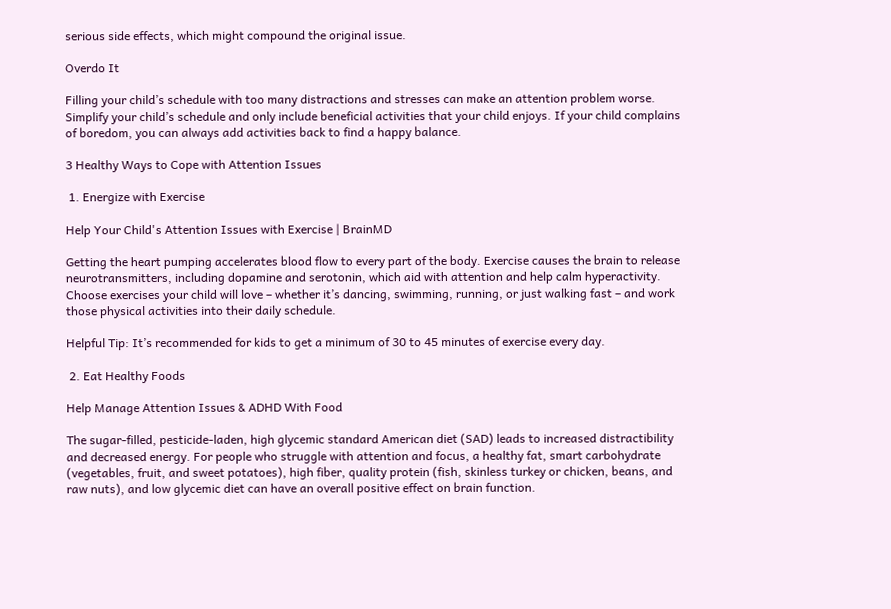serious side effects, which might compound the original issue.

Overdo It

Filling your child’s schedule with too many distractions and stresses can make an attention problem worse. Simplify your child’s schedule and only include beneficial activities that your child enjoys. If your child complains of boredom, you can always add activities back to find a happy balance.

3 Healthy Ways to Cope with Attention Issues

 1. Energize with Exercise

Help Your Child's Attention Issues with Exercise | BrainMD

Getting the heart pumping accelerates blood flow to every part of the body. Exercise causes the brain to release neurotransmitters, including dopamine and serotonin, which aid with attention and help calm hyperactivity. Choose exercises your child will love – whether it’s dancing, swimming, running, or just walking fast – and work those physical activities into their daily schedule.

Helpful Tip: It’s recommended for kids to get a minimum of 30 to 45 minutes of exercise every day.

 2. Eat Healthy Foods

Help Manage Attention Issues & ADHD With Food

The sugar-filled, pesticide-laden, high glycemic standard American diet (SAD) leads to increased distractibility and decreased energy. For people who struggle with attention and focus, a healthy fat, smart carbohydrate (vegetables, fruit, and sweet potatoes), high fiber, quality protein (fish, skinless turkey or chicken, beans, and raw nuts), and low glycemic diet can have an overall positive effect on brain function.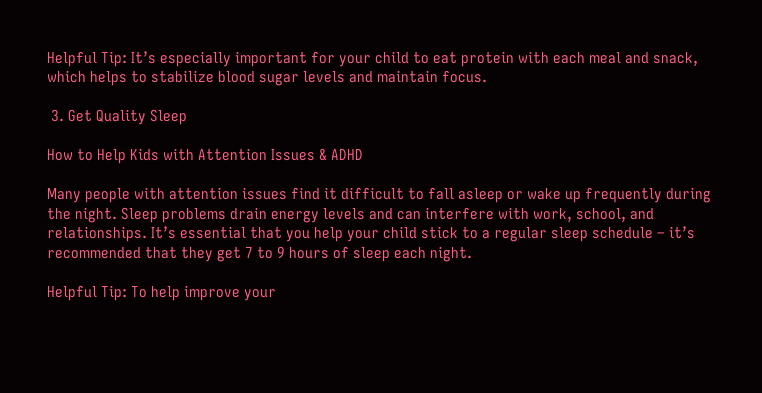Helpful Tip: It’s especially important for your child to eat protein with each meal and snack, which helps to stabilize blood sugar levels and maintain focus.

 3. Get Quality Sleep

How to Help Kids with Attention Issues & ADHD

Many people with attention issues find it difficult to fall asleep or wake up frequently during the night. Sleep problems drain energy levels and can interfere with work, school, and relationships. It’s essential that you help your child stick to a regular sleep schedule – it’s recommended that they get 7 to 9 hours of sleep each night.

Helpful Tip: To help improve your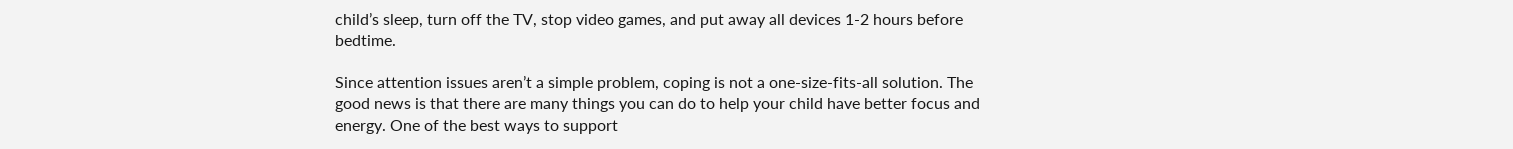child’s sleep, turn off the TV, stop video games, and put away all devices 1-2 hours before bedtime.

Since attention issues aren’t a simple problem, coping is not a one-size-fits-all solution. The good news is that there are many things you can do to help your child have better focus and energy. One of the best ways to support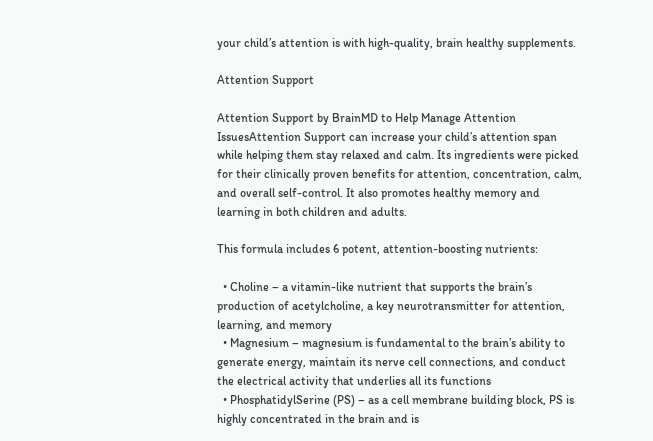your child’s attention is with high-quality, brain healthy supplements.

Attention Support

Attention Support by BrainMD to Help Manage Attention IssuesAttention Support can increase your child’s attention span while helping them stay relaxed and calm. Its ingredients were picked for their clinically proven benefits for attention, concentration, calm, and overall self-control. It also promotes healthy memory and learning in both children and adults.

This formula includes 6 potent, attention-boosting nutrients:

  • Choline – a vitamin-like nutrient that supports the brain’s production of acetylcholine, a key neurotransmitter for attention, learning, and memory
  • Magnesium – magnesium is fundamental to the brain’s ability to generate energy, maintain its nerve cell connections, and conduct the electrical activity that underlies all its functions
  • PhosphatidylSerine (PS) – as a cell membrane building block, PS is highly concentrated in the brain and is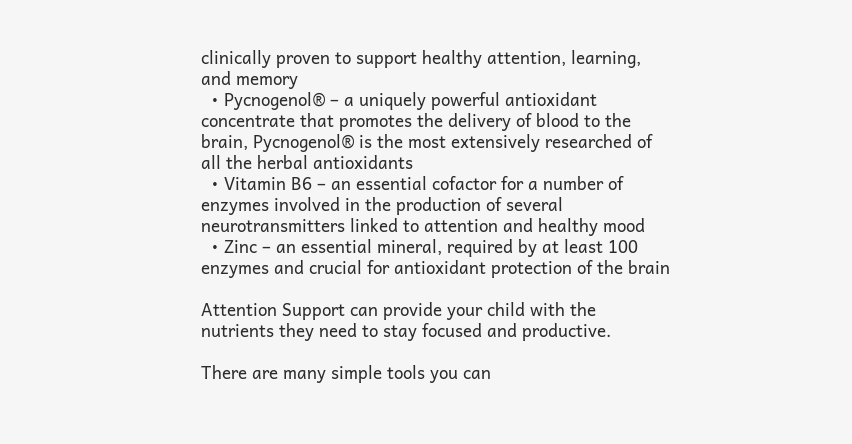clinically proven to support healthy attention, learning, and memory
  • Pycnogenol® – a uniquely powerful antioxidant concentrate that promotes the delivery of blood to the brain, Pycnogenol® is the most extensively researched of all the herbal antioxidants
  • Vitamin B6 – an essential cofactor for a number of enzymes involved in the production of several neurotransmitters linked to attention and healthy mood
  • Zinc – an essential mineral, required by at least 100 enzymes and crucial for antioxidant protection of the brain

Attention Support can provide your child with the nutrients they need to stay focused and productive.

There are many simple tools you can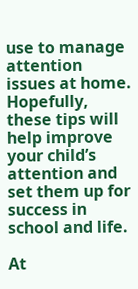use to manage attention issues at home. Hopefully, these tips will help improve your child’s attention and set them up for success in school and life.

At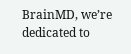BrainMD, we’re dedicated to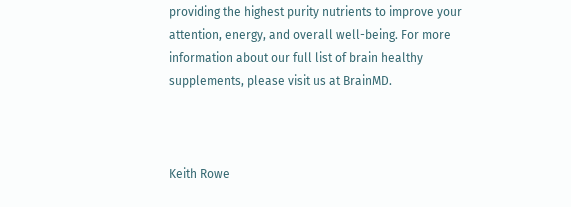providing the highest purity nutrients to improve your attention, energy, and overall well-being. For more information about our full list of brain healthy supplements, please visit us at BrainMD.



Keith Rowe